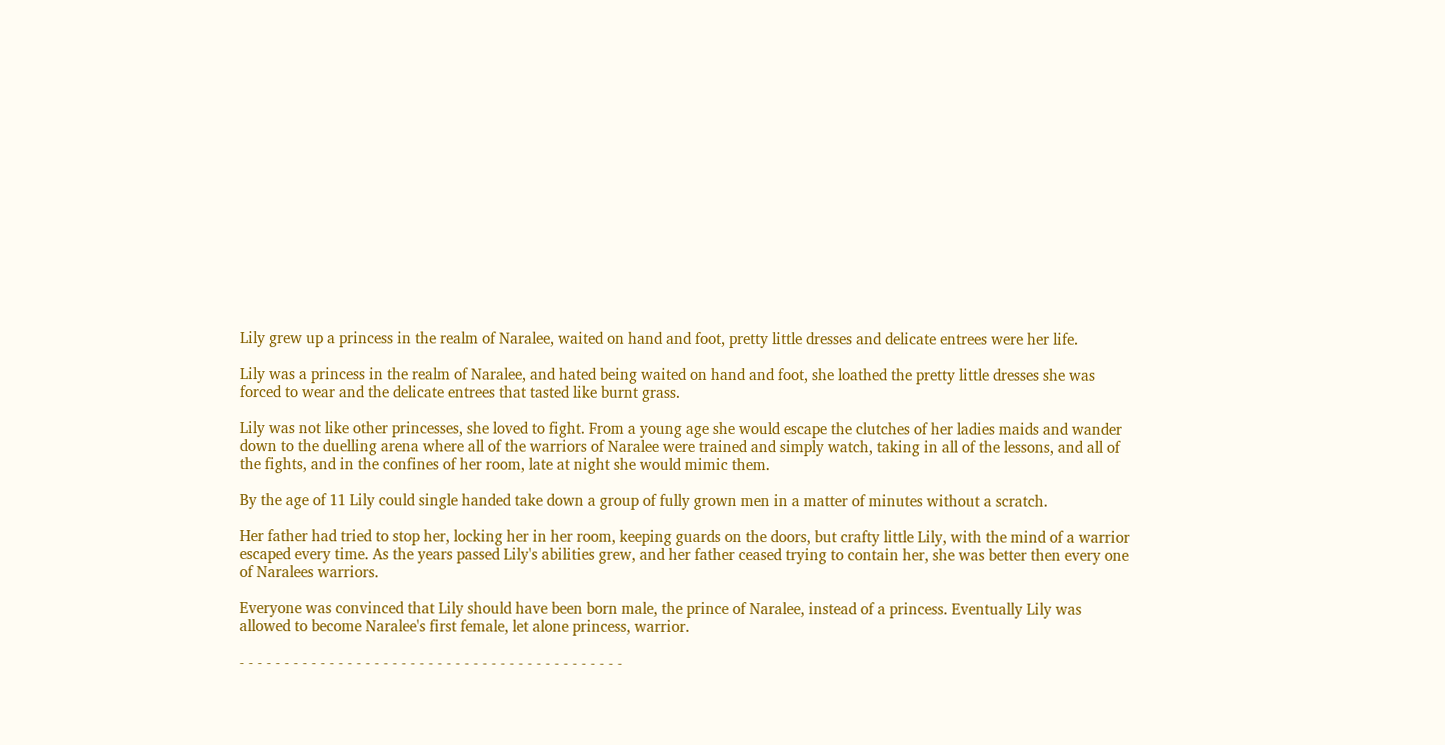Lily grew up a princess in the realm of Naralee, waited on hand and foot, pretty little dresses and delicate entrees were her life.

Lily was a princess in the realm of Naralee, and hated being waited on hand and foot, she loathed the pretty little dresses she was forced to wear and the delicate entrees that tasted like burnt grass.

Lily was not like other princesses, she loved to fight. From a young age she would escape the clutches of her ladies maids and wander down to the duelling arena where all of the warriors of Naralee were trained and simply watch, taking in all of the lessons, and all of the fights, and in the confines of her room, late at night she would mimic them.

By the age of 11 Lily could single handed take down a group of fully grown men in a matter of minutes without a scratch.

Her father had tried to stop her, locking her in her room, keeping guards on the doors, but crafty little Lily, with the mind of a warrior escaped every time. As the years passed Lily's abilities grew, and her father ceased trying to contain her, she was better then every one of Naralees warriors.

Everyone was convinced that Lily should have been born male, the prince of Naralee, instead of a princess. Eventually Lily was allowed to become Naralee's first female, let alone princess, warrior.

- - - - - - - - - - - - - - - - - - - - - - - - - - - - - - - - - - - - - - - - - - -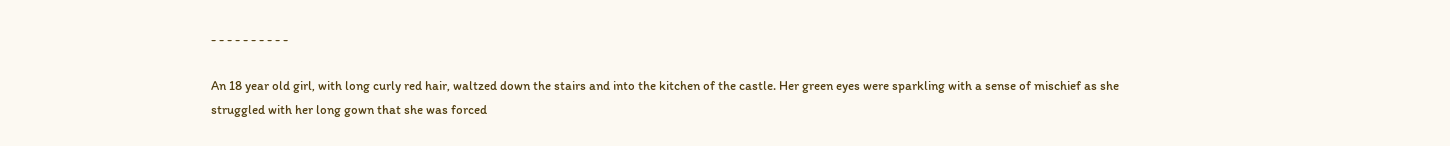- - - - - - - - - -

An 18 year old girl, with long curly red hair, waltzed down the stairs and into the kitchen of the castle. Her green eyes were sparkling with a sense of mischief as she struggled with her long gown that she was forced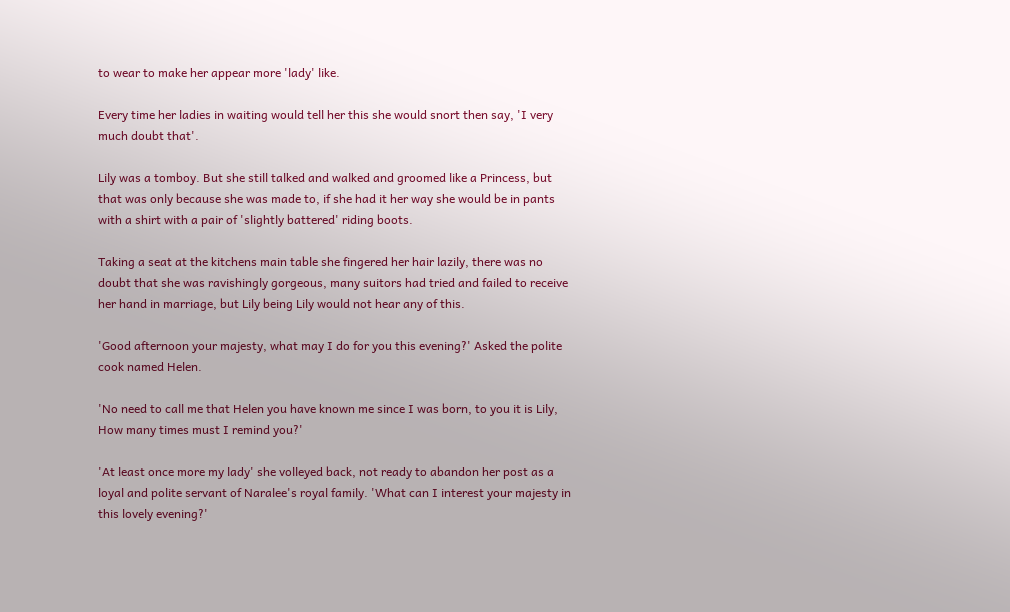to wear to make her appear more 'lady' like.

Every time her ladies in waiting would tell her this she would snort then say, 'I very much doubt that'.

Lily was a tomboy. But she still talked and walked and groomed like a Princess, but that was only because she was made to, if she had it her way she would be in pants with a shirt with a pair of 'slightly battered' riding boots.

Taking a seat at the kitchens main table she fingered her hair lazily, there was no doubt that she was ravishingly gorgeous, many suitors had tried and failed to receive her hand in marriage, but Lily being Lily would not hear any of this.

'Good afternoon your majesty, what may I do for you this evening?' Asked the polite cook named Helen.

'No need to call me that Helen you have known me since I was born, to you it is Lily, How many times must I remind you?'

'At least once more my lady' she volleyed back, not ready to abandon her post as a loyal and polite servant of Naralee's royal family. 'What can I interest your majesty in this lovely evening?'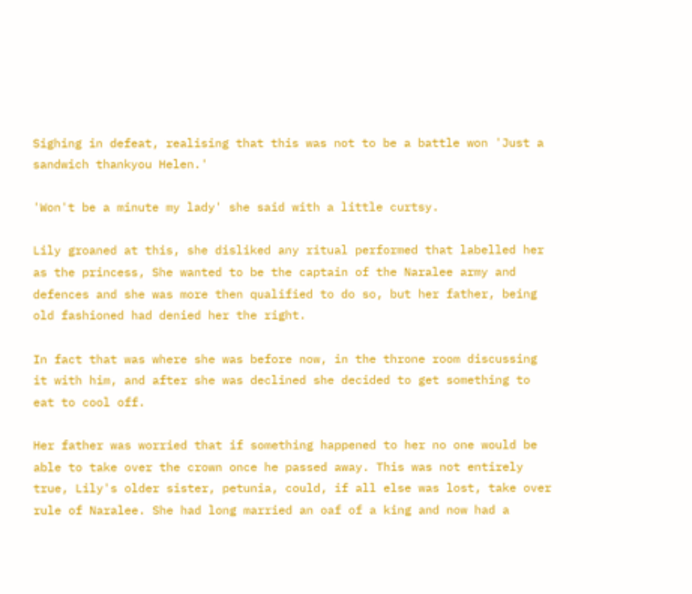Sighing in defeat, realising that this was not to be a battle won 'Just a sandwich thankyou Helen.'

'Won't be a minute my lady' she said with a little curtsy.

Lily groaned at this, she disliked any ritual performed that labelled her as the princess, She wanted to be the captain of the Naralee army and defences and she was more then qualified to do so, but her father, being old fashioned had denied her the right.

In fact that was where she was before now, in the throne room discussing it with him, and after she was declined she decided to get something to eat to cool off.

Her father was worried that if something happened to her no one would be able to take over the crown once he passed away. This was not entirely true, Lily's older sister, petunia, could, if all else was lost, take over rule of Naralee. She had long married an oaf of a king and now had a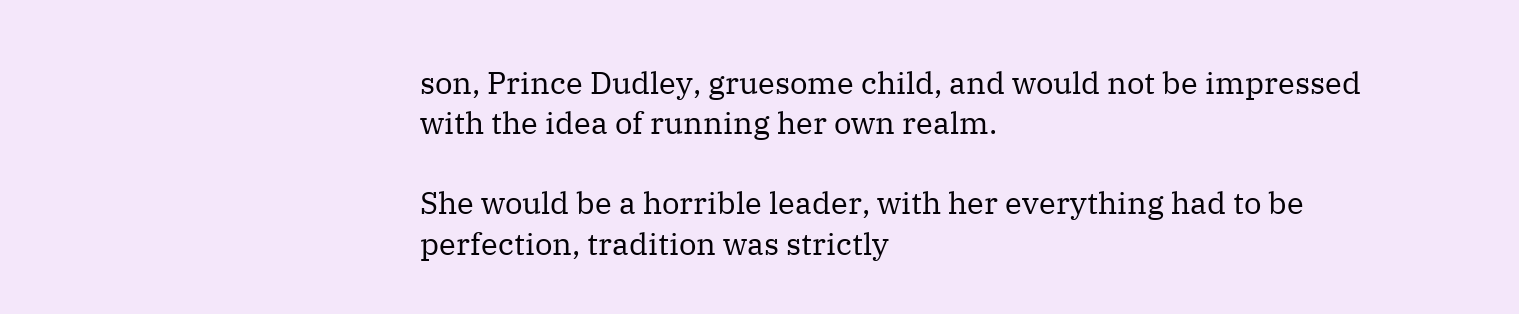son, Prince Dudley, gruesome child, and would not be impressed with the idea of running her own realm.

She would be a horrible leader, with her everything had to be perfection, tradition was strictly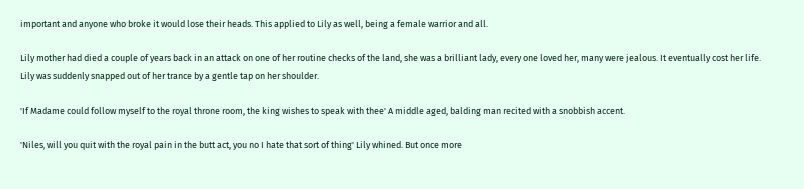important and anyone who broke it would lose their heads. This applied to Lily as well, being a female warrior and all.

Lily mother had died a couple of years back in an attack on one of her routine checks of the land, she was a brilliant lady, every one loved her, many were jealous. It eventually cost her life. Lily was suddenly snapped out of her trance by a gentle tap on her shoulder.

'If Madame could follow myself to the royal throne room, the king wishes to speak with thee' A middle aged, balding man recited with a snobbish accent.

'Niles, will you quit with the royal pain in the butt act, you no I hate that sort of thing' Lily whined. But once more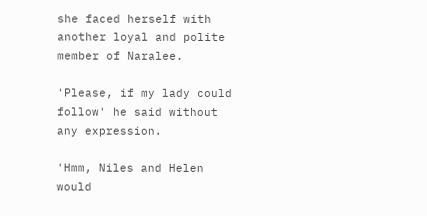she faced herself with another loyal and polite member of Naralee.

'Please, if my lady could follow' he said without any expression.

'Hmm, Niles and Helen would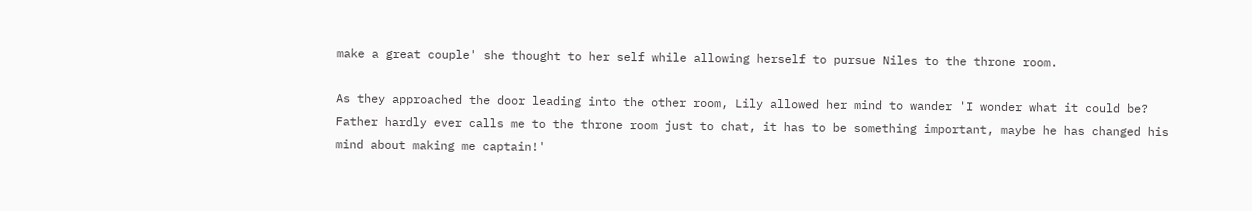make a great couple' she thought to her self while allowing herself to pursue Niles to the throne room.

As they approached the door leading into the other room, Lily allowed her mind to wander 'I wonder what it could be? Father hardly ever calls me to the throne room just to chat, it has to be something important, maybe he has changed his mind about making me captain!'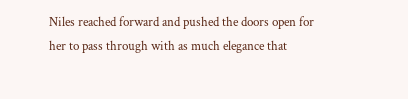Niles reached forward and pushed the doors open for her to pass through with as much elegance that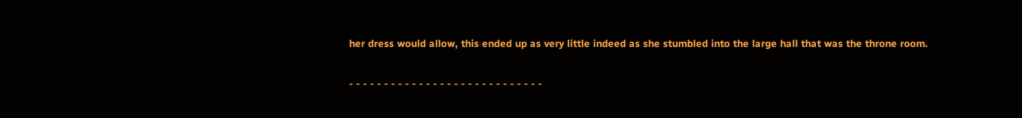her dress would allow, this ended up as very little indeed as she stumbled into the large hall that was the throne room.

- - - - - - - - - - - - - - - - - - - - - - - - - - - -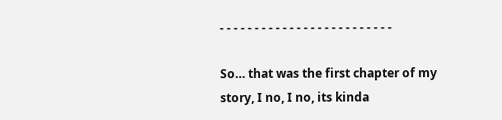- - - - - - - - - - - - - - - - - - - - - - - - -

So… that was the first chapter of my story, I no, I no, its kinda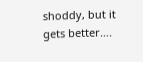shoddy, but it gets better….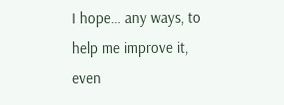I hope… any ways, to help me improve it, even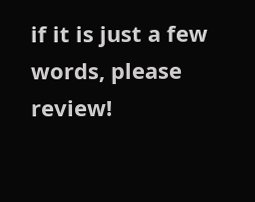if it is just a few words, please review!